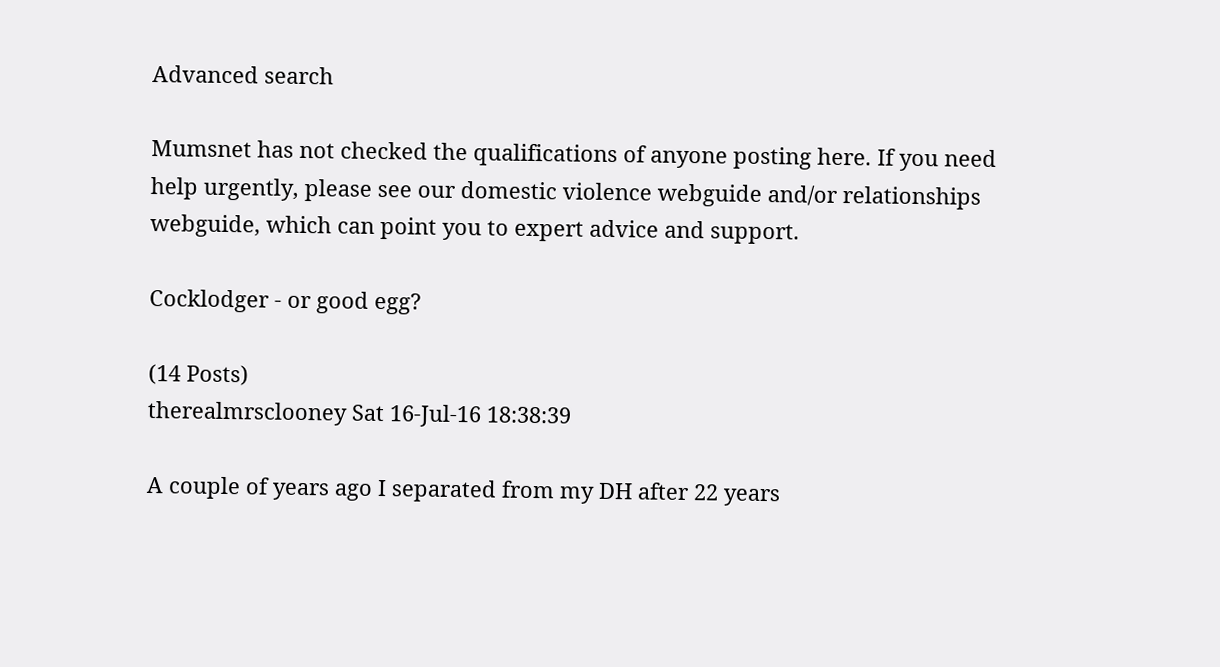Advanced search

Mumsnet has not checked the qualifications of anyone posting here. If you need help urgently, please see our domestic violence webguide and/or relationships webguide, which can point you to expert advice and support.

Cocklodger - or good egg?

(14 Posts)
therealmrsclooney Sat 16-Jul-16 18:38:39

A couple of years ago I separated from my DH after 22 years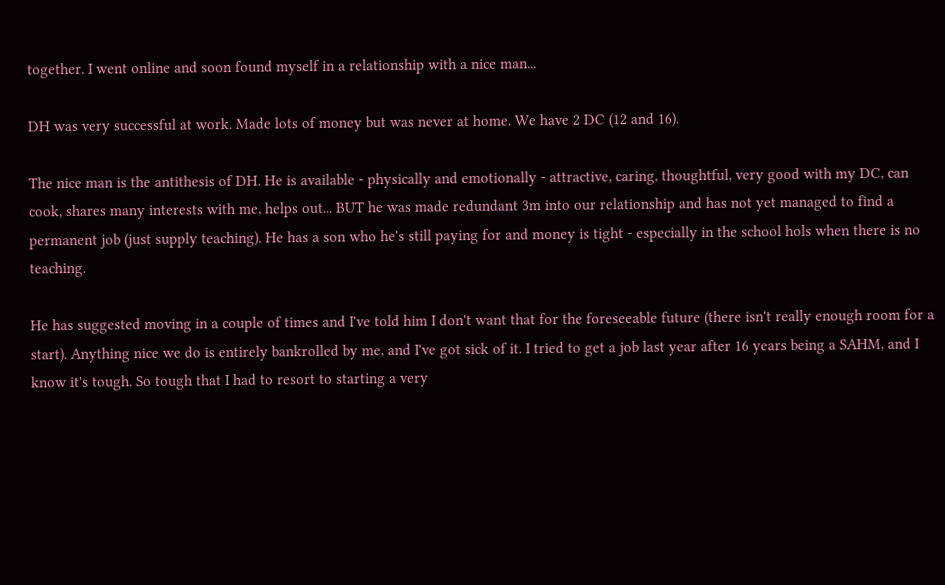together. I went online and soon found myself in a relationship with a nice man...

DH was very successful at work. Made lots of money but was never at home. We have 2 DC (12 and 16).

The nice man is the antithesis of DH. He is available - physically and emotionally - attractive, caring, thoughtful, very good with my DC, can cook, shares many interests with me, helps out... BUT he was made redundant 3m into our relationship and has not yet managed to find a permanent job (just supply teaching). He has a son who he's still paying for and money is tight - especially in the school hols when there is no teaching.

He has suggested moving in a couple of times and I've told him I don't want that for the foreseeable future (there isn't really enough room for a start). Anything nice we do is entirely bankrolled by me, and I've got sick of it. I tried to get a job last year after 16 years being a SAHM, and I know it's tough. So tough that I had to resort to starting a very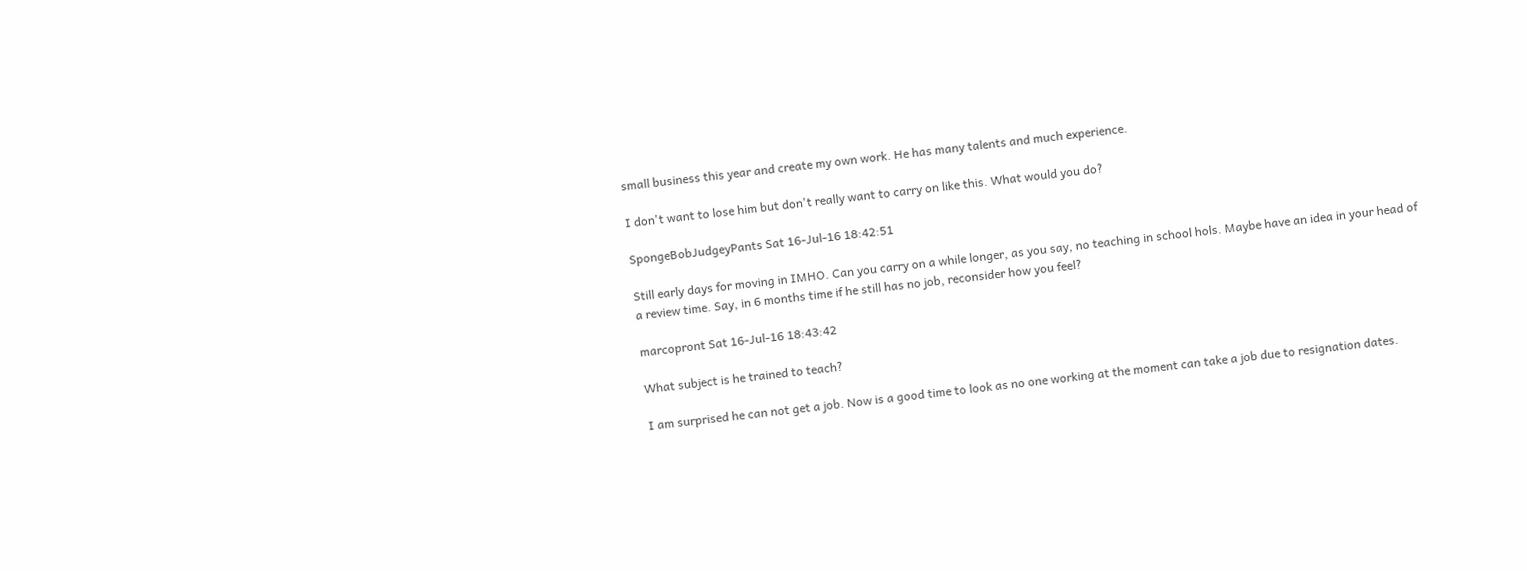small business this year and create my own work. He has many talents and much experience.

I don't want to lose him but don't really want to carry on like this. What would you do?

SpongeBobJudgeyPants Sat 16-Jul-16 18:42:51

Still early days for moving in IMHO. Can you carry on a while longer, as you say, no teaching in school hols. Maybe have an idea in your head of a review time. Say, in 6 months time if he still has no job, reconsider how you feel?

marcopront Sat 16-Jul-16 18:43:42

What subject is he trained to teach?

I am surprised he can not get a job. Now is a good time to look as no one working at the moment can take a job due to resignation dates.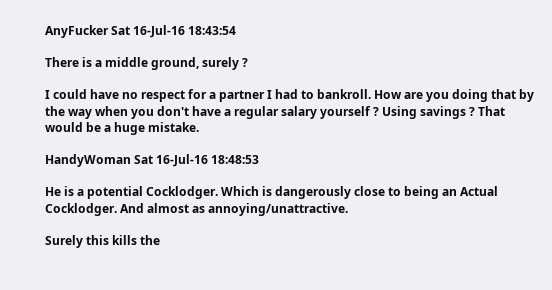AnyFucker Sat 16-Jul-16 18:43:54

There is a middle ground, surely ?

I could have no respect for a partner I had to bankroll. How are you doing that by the way when you don't have a regular salary yourself ? Using savings ? That would be a huge mistake.

HandyWoman Sat 16-Jul-16 18:48:53

He is a potential Cocklodger. Which is dangerously close to being an Actual Cocklodger. And almost as annoying/unattractive.

Surely this kills the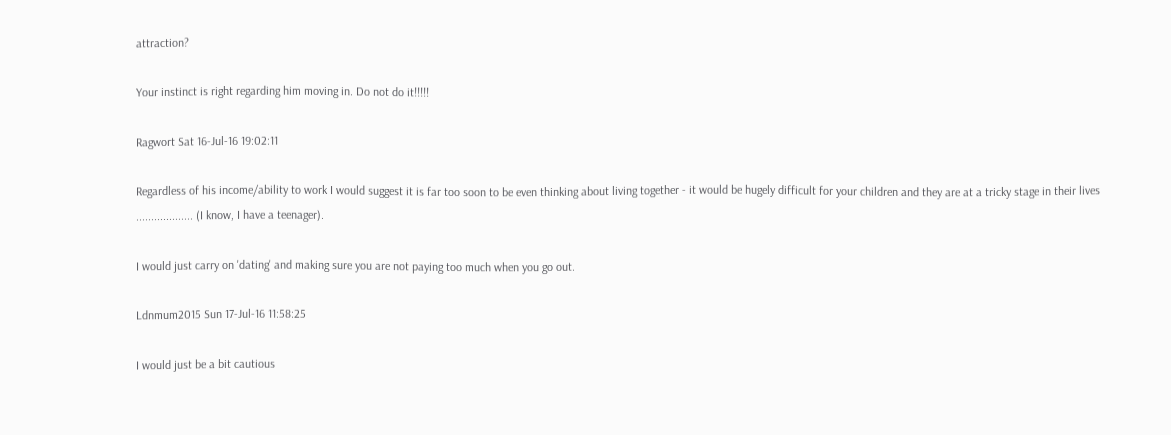attraction?

Your instinct is right regarding him moving in. Do not do it!!!!!

Ragwort Sat 16-Jul-16 19:02:11

Regardless of his income/ability to work I would suggest it is far too soon to be even thinking about living together - it would be hugely difficult for your children and they are at a tricky stage in their lives ................... (I know, I have a teenager).

I would just carry on 'dating' and making sure you are not paying too much when you go out.

Ldnmum2015 Sun 17-Jul-16 11:58:25

I would just be a bit cautious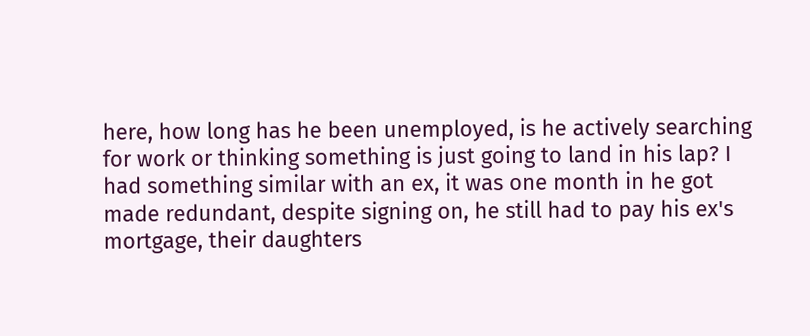here, how long has he been unemployed, is he actively searching for work or thinking something is just going to land in his lap? I had something similar with an ex, it was one month in he got made redundant, despite signing on, he still had to pay his ex's mortgage, their daughters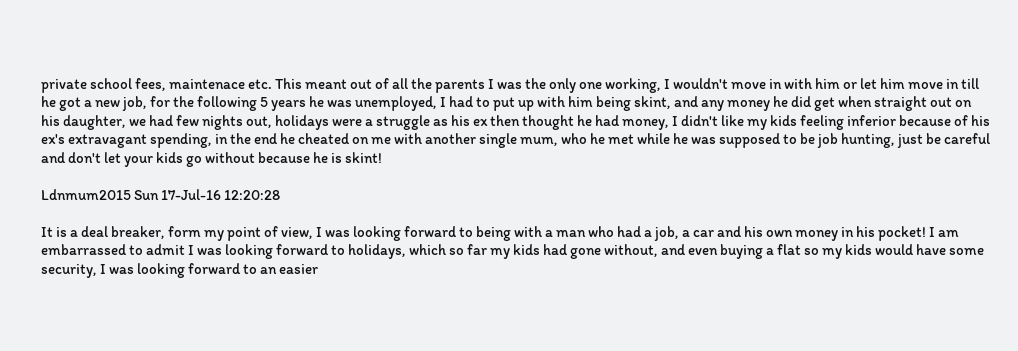private school fees, maintenace etc. This meant out of all the parents I was the only one working, I wouldn't move in with him or let him move in till he got a new job, for the following 5 years he was unemployed, I had to put up with him being skint, and any money he did get when straight out on his daughter, we had few nights out, holidays were a struggle as his ex then thought he had money, I didn't like my kids feeling inferior because of his ex's extravagant spending, in the end he cheated on me with another single mum, who he met while he was supposed to be job hunting, just be careful and don't let your kids go without because he is skint!

Ldnmum2015 Sun 17-Jul-16 12:20:28

It is a deal breaker, form my point of view, I was looking forward to being with a man who had a job, a car and his own money in his pocket! I am embarrassed to admit I was looking forward to holidays, which so far my kids had gone without, and even buying a flat so my kids would have some security, I was looking forward to an easier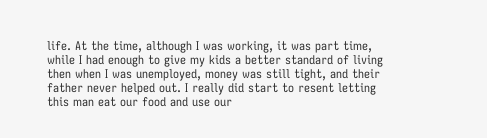life. At the time, although I was working, it was part time, while I had enough to give my kids a better standard of living then when I was unemployed, money was still tight, and their father never helped out. I really did start to resent letting this man eat our food and use our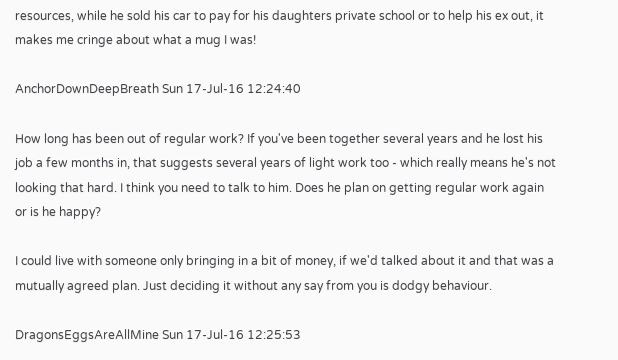resources, while he sold his car to pay for his daughters private school or to help his ex out, it makes me cringe about what a mug I was!

AnchorDownDeepBreath Sun 17-Jul-16 12:24:40

How long has been out of regular work? If you've been together several years and he lost his job a few months in, that suggests several years of light work too - which really means he's not looking that hard. I think you need to talk to him. Does he plan on getting regular work again or is he happy?

I could live with someone only bringing in a bit of money, if we'd talked about it and that was a mutually agreed plan. Just deciding it without any say from you is dodgy behaviour.

DragonsEggsAreAllMine Sun 17-Jul-16 12:25:53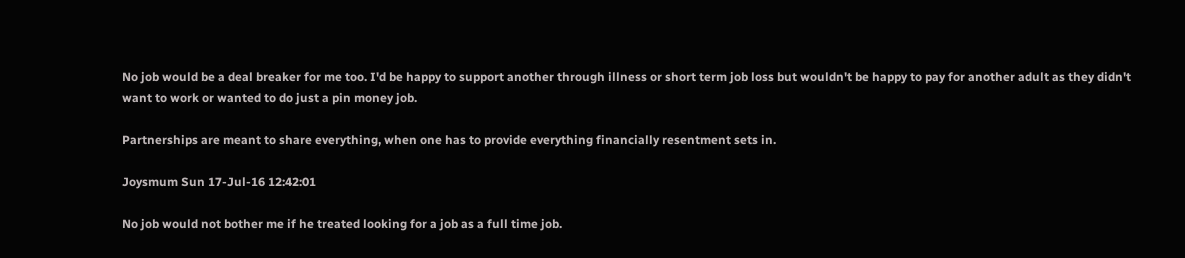No job would be a deal breaker for me too. I'd be happy to support another through illness or short term job loss but wouldn't be happy to pay for another adult as they didn't want to work or wanted to do just a pin money job.

Partnerships are meant to share everything, when one has to provide everything financially resentment sets in.

Joysmum Sun 17-Jul-16 12:42:01

No job would not bother me if he treated looking for a job as a full time job.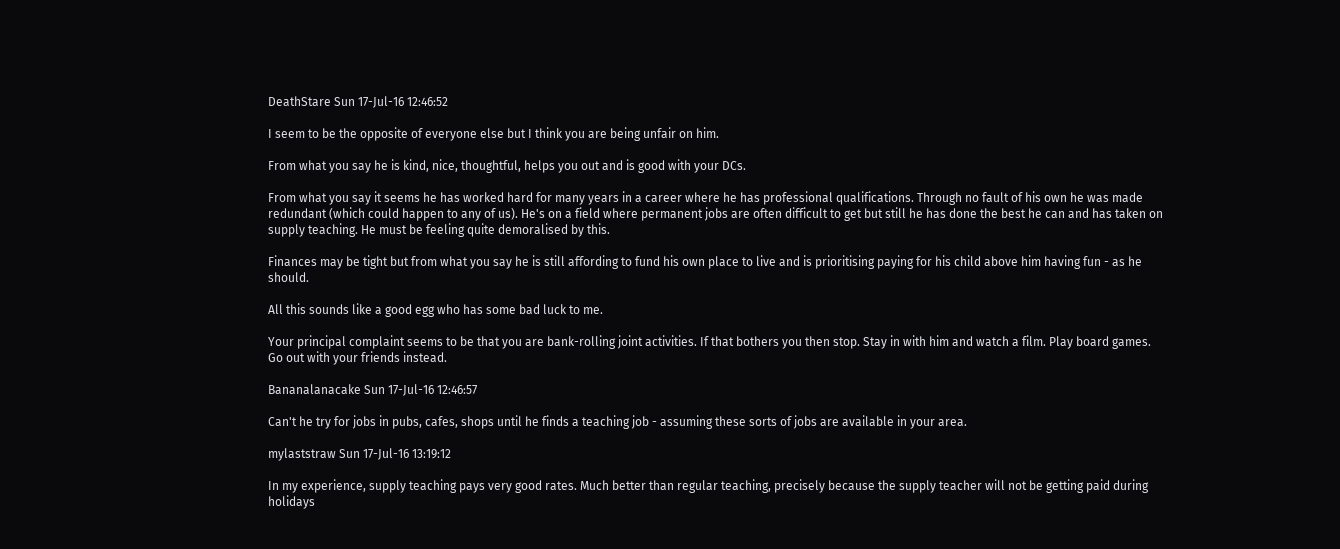DeathStare Sun 17-Jul-16 12:46:52

I seem to be the opposite of everyone else but I think you are being unfair on him.

From what you say he is kind, nice, thoughtful, helps you out and is good with your DCs.

From what you say it seems he has worked hard for many years in a career where he has professional qualifications. Through no fault of his own he was made redundant (which could happen to any of us). He's on a field where permanent jobs are often difficult to get but still he has done the best he can and has taken on supply teaching. He must be feeling quite demoralised by this.

Finances may be tight but from what you say he is still affording to fund his own place to live and is prioritising paying for his child above him having fun - as he should.

All this sounds like a good egg who has some bad luck to me.

Your principal complaint seems to be that you are bank-rolling joint activities. If that bothers you then stop. Stay in with him and watch a film. Play board games. Go out with your friends instead.

Bananalanacake Sun 17-Jul-16 12:46:57

Can't he try for jobs in pubs, cafes, shops until he finds a teaching job - assuming these sorts of jobs are available in your area.

mylaststraw Sun 17-Jul-16 13:19:12

In my experience, supply teaching pays very good rates. Much better than regular teaching, precisely because the supply teacher will not be getting paid during holidays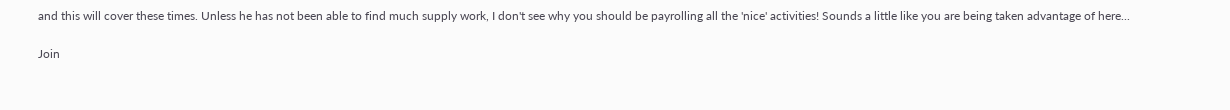and this will cover these times. Unless he has not been able to find much supply work, I don't see why you should be payrolling all the 'nice' activities! Sounds a little like you are being taken advantage of here...

Join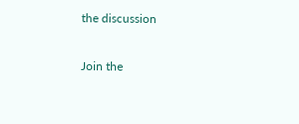the discussion

Join the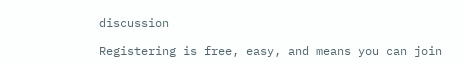discussion

Registering is free, easy, and means you can join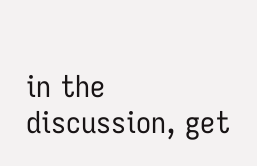in the discussion, get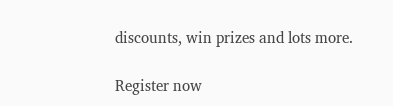discounts, win prizes and lots more.

Register now